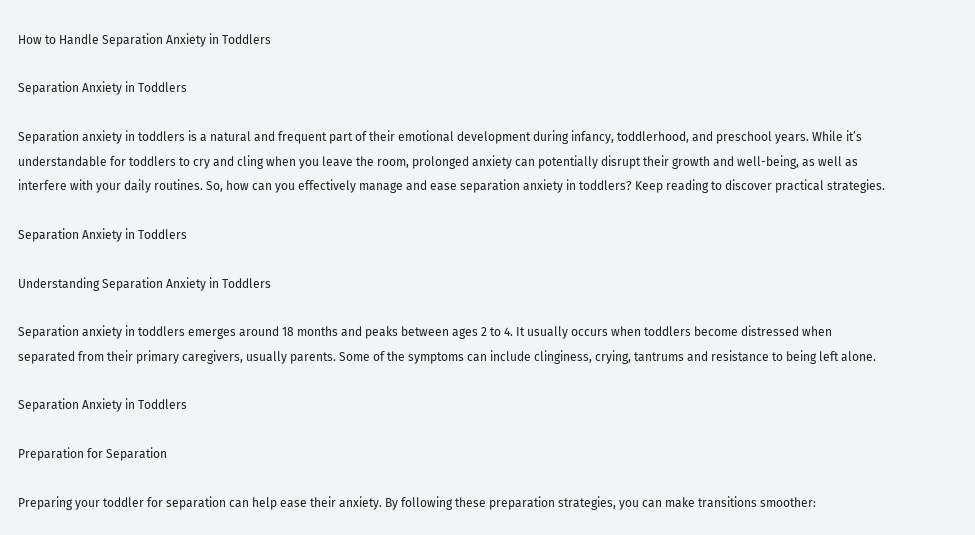How to Handle Separation Anxiety in Toddlers

Separation Anxiety in Toddlers

Separation anxiety in toddlers is a natural and frequent part of their emotional development during infancy, toddlerhood, and preschool years. While it’s understandable for toddlers to cry and cling when you leave the room, prolonged anxiety can potentially disrupt their growth and well-being, as well as interfere with your daily routines. So, how can you effectively manage and ease separation anxiety in toddlers? Keep reading to discover practical strategies.

Separation Anxiety in Toddlers

Understanding Separation Anxiety in Toddlers

Separation anxiety in toddlers emerges around 18 months and peaks between ages 2 to 4. It usually occurs when toddlers become distressed when separated from their primary caregivers, usually parents. Some of the symptoms can include clinginess, crying, tantrums and resistance to being left alone.

Separation Anxiety in Toddlers

Preparation for Separation

Preparing your toddler for separation can help ease their anxiety. By following these preparation strategies, you can make transitions smoother: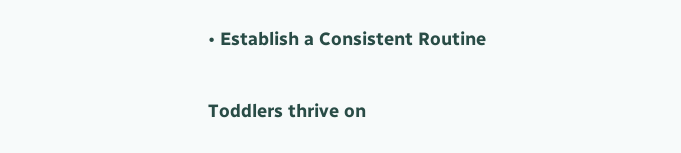• Establish a Consistent Routine

Toddlers thrive on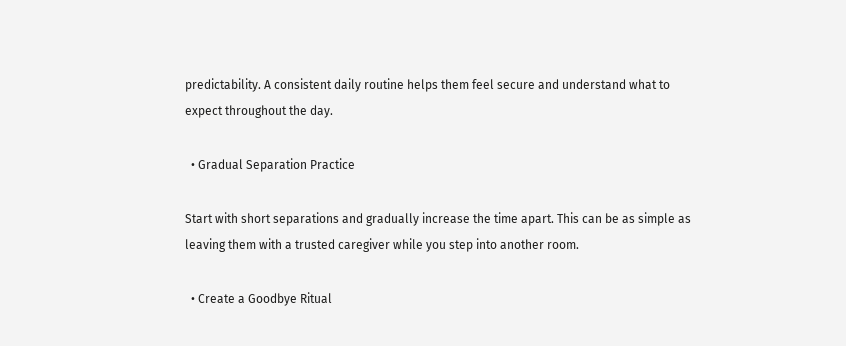predictability. A consistent daily routine helps them feel secure and understand what to expect throughout the day.

  • Gradual Separation Practice

Start with short separations and gradually increase the time apart. This can be as simple as leaving them with a trusted caregiver while you step into another room.

  • Create a Goodbye Ritual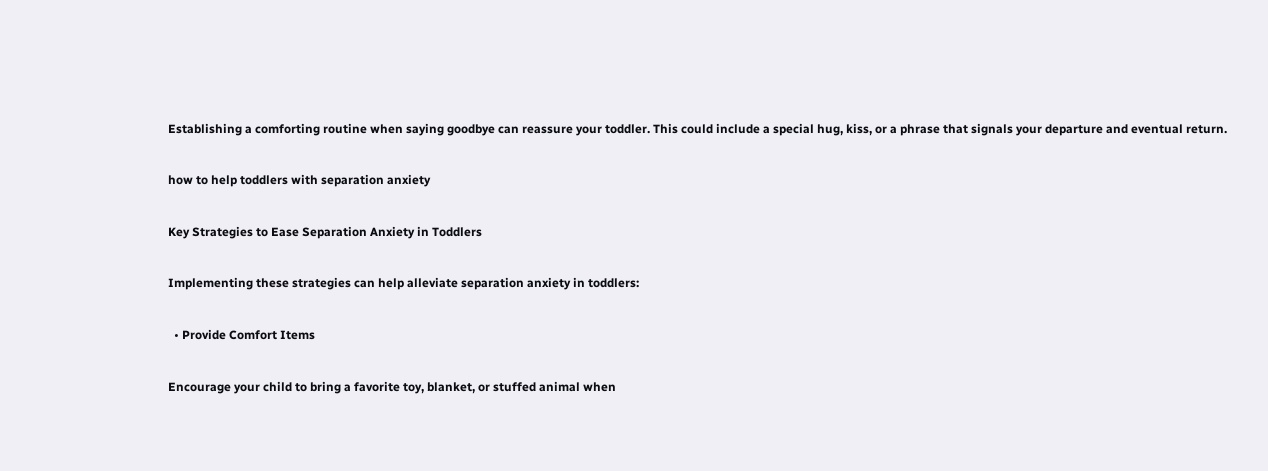Establishing a comforting routine when saying goodbye can reassure your toddler. This could include a special hug, kiss, or a phrase that signals your departure and eventual return.

how to help toddlers with separation anxiety

Key Strategies to Ease Separation Anxiety in Toddlers

Implementing these strategies can help alleviate separation anxiety in toddlers:

  • Provide Comfort Items

Encourage your child to bring a favorite toy, blanket, or stuffed animal when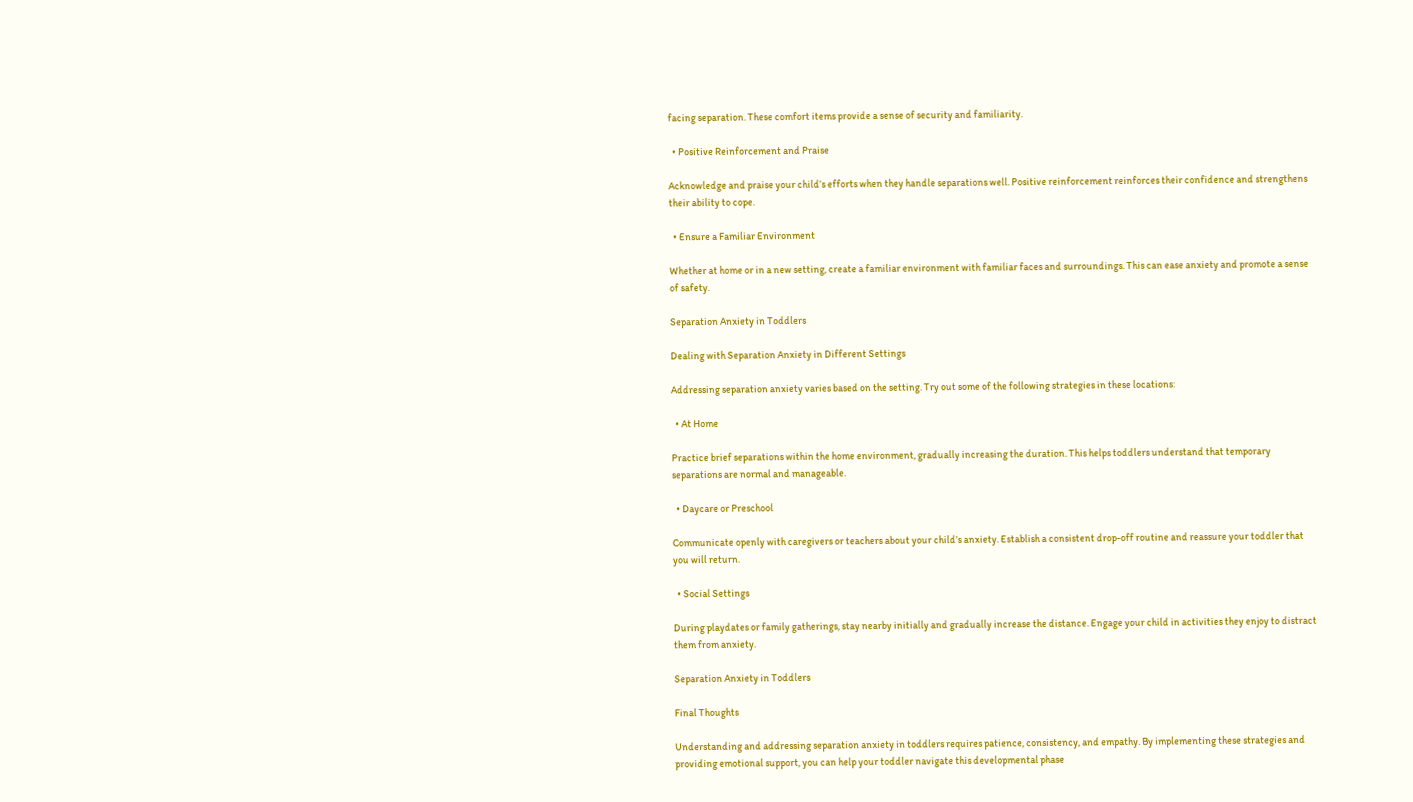facing separation. These comfort items provide a sense of security and familiarity.

  • Positive Reinforcement and Praise

Acknowledge and praise your child’s efforts when they handle separations well. Positive reinforcement reinforces their confidence and strengthens their ability to cope.

  • Ensure a Familiar Environment

Whether at home or in a new setting, create a familiar environment with familiar faces and surroundings. This can ease anxiety and promote a sense of safety.

Separation Anxiety in Toddlers

Dealing with Separation Anxiety in Different Settings

Addressing separation anxiety varies based on the setting. Try out some of the following strategies in these locations:

  • At Home

Practice brief separations within the home environment, gradually increasing the duration. This helps toddlers understand that temporary separations are normal and manageable.

  • Daycare or Preschool

Communicate openly with caregivers or teachers about your child’s anxiety. Establish a consistent drop-off routine and reassure your toddler that you will return.

  • Social Settings

During playdates or family gatherings, stay nearby initially and gradually increase the distance. Engage your child in activities they enjoy to distract them from anxiety.

Separation Anxiety in Toddlers

Final Thoughts

Understanding and addressing separation anxiety in toddlers requires patience, consistency, and empathy. By implementing these strategies and providing emotional support, you can help your toddler navigate this developmental phase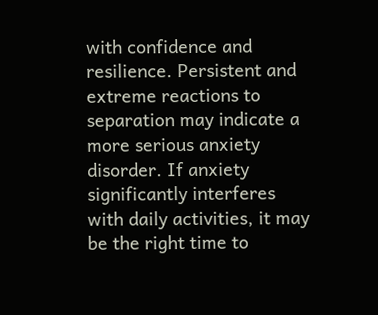with confidence and resilience. Persistent and extreme reactions to separation may indicate a more serious anxiety disorder. If anxiety significantly interferes with daily activities, it may be the right time to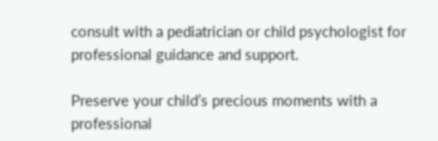consult with a pediatrician or child psychologist for professional guidance and support.

Preserve your child’s precious moments with a professional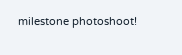milestone photoshoot!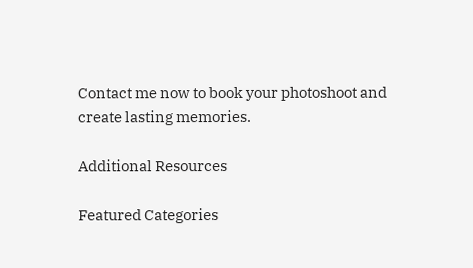Contact me now to book your photoshoot and create lasting memories.

Additional Resources

Featured Categories